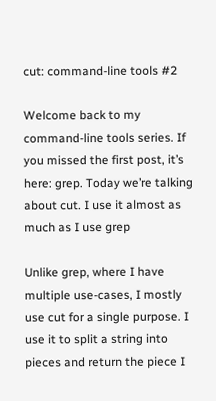cut: command-line tools #2

Welcome back to my command-line tools series. If you missed the first post, it’s here: grep. Today we’re talking about cut. I use it almost as much as I use grep

Unlike grep, where I have multiple use-cases, I mostly use cut for a single purpose. I use it to split a string into pieces and return the piece I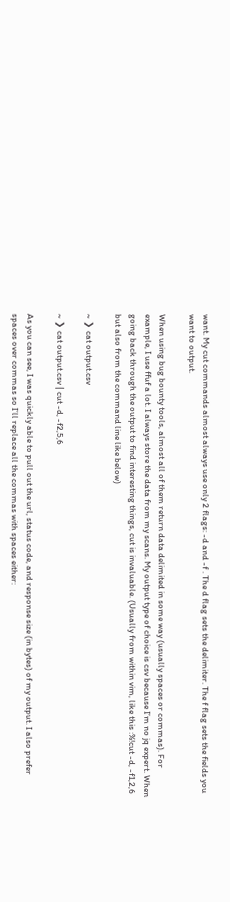want. My cut commands almost always use only 2 flags: -d and -f . The d flag sets the delimiter. The f flag sets the fields you want to output.

When using bug bounty tools, almost all of them return data delimited in some way (usually spaces or commas). For example, I use ffuf a lot. I always store the data from my scans. My output type of choice is csv because I’m no jq expert. When going back through the output to find interesting things, cut is invaluable. (Usually from within vim, like this :%!cut -d, -f1,2,6 but also from the command line like below)

~ ❯ cat output.csv

~ ❯ cat output.csv | cut -d, -f2,5,6

As you can see, I was quickly able to pull out the url, status code, and response size (in bytes) of my output. I also prefer spaces over commas so I’ll replace all the commas with spaces either: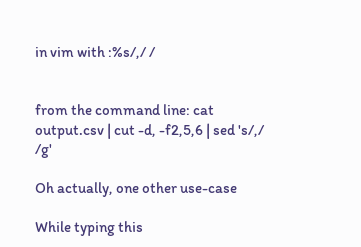in vim with :%s/,/ /


from the command line: cat output.csv | cut -d, -f2,5,6 | sed 's/,/ /g'

Oh actually, one other use-case

While typing this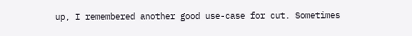up, I remembered another good use-case for cut. Sometimes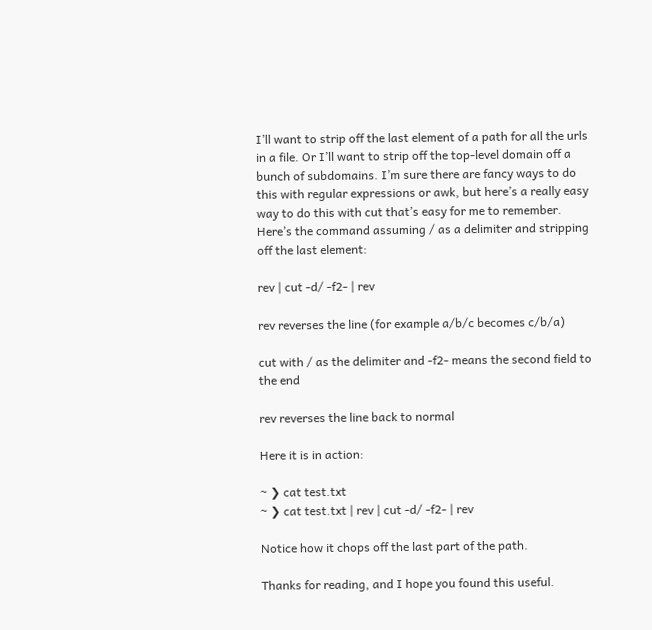I’ll want to strip off the last element of a path for all the urls in a file. Or I’ll want to strip off the top-level domain off a bunch of subdomains. I’m sure there are fancy ways to do this with regular expressions or awk, but here’s a really easy way to do this with cut that’s easy for me to remember. Here’s the command assuming / as a delimiter and stripping off the last element:

rev | cut -d/ -f2- | rev

rev reverses the line (for example a/b/c becomes c/b/a)

cut with / as the delimiter and -f2- means the second field to the end

rev reverses the line back to normal

Here it is in action:

~ ❯ cat test.txt
~ ❯ cat test.txt | rev | cut -d/ -f2- | rev

Notice how it chops off the last part of the path.

Thanks for reading, and I hope you found this useful.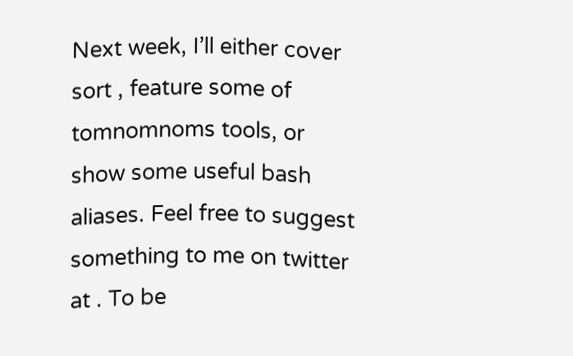Next week, I’ll either cover sort , feature some of tomnomnoms tools, or show some useful bash aliases. Feel free to suggest something to me on twitter at . To be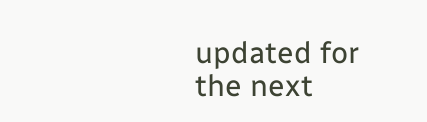updated for the next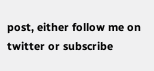post, either follow me on twitter or subscribe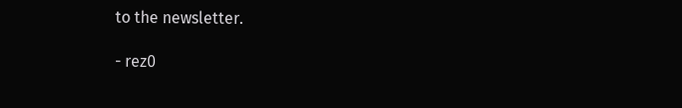to the newsletter.

- rez0